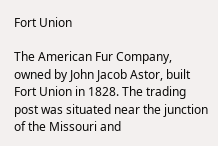Fort Union

The American Fur Company, owned by John Jacob Astor, built Fort Union in 1828. The trading post was situated near the junction of the Missouri and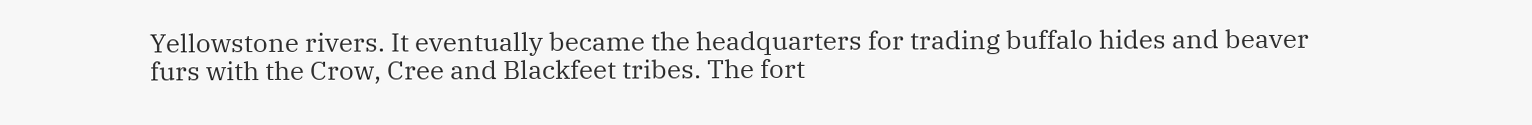Yellowstone rivers. It eventually became the headquarters for trading buffalo hides and beaver furs with the Crow, Cree and Blackfeet tribes. The fort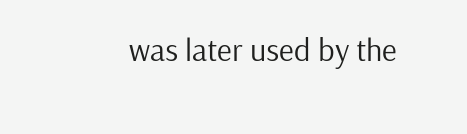was later used by the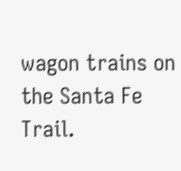wagon trains on the Santa Fe Trail.